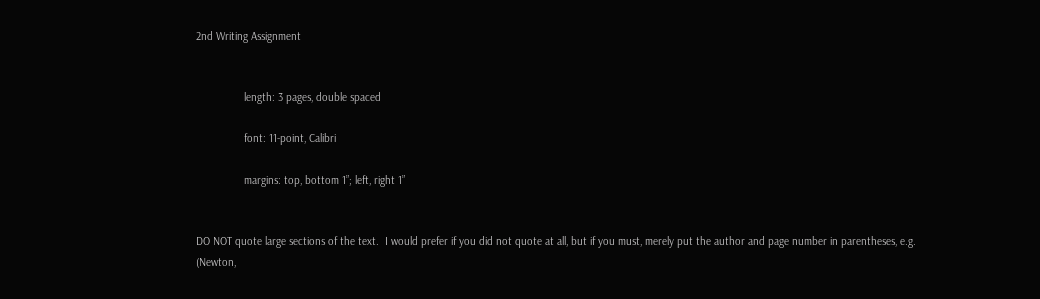2nd Writing Assignment


                length: 3 pages, double spaced

                font: 11-point, Calibri

                margins: top, bottom 1”; left, right 1”


DO NOT quote large sections of the text.  I would prefer if you did not quote at all, but if you must, merely put the author and page number in parentheses, e.g. (Newton,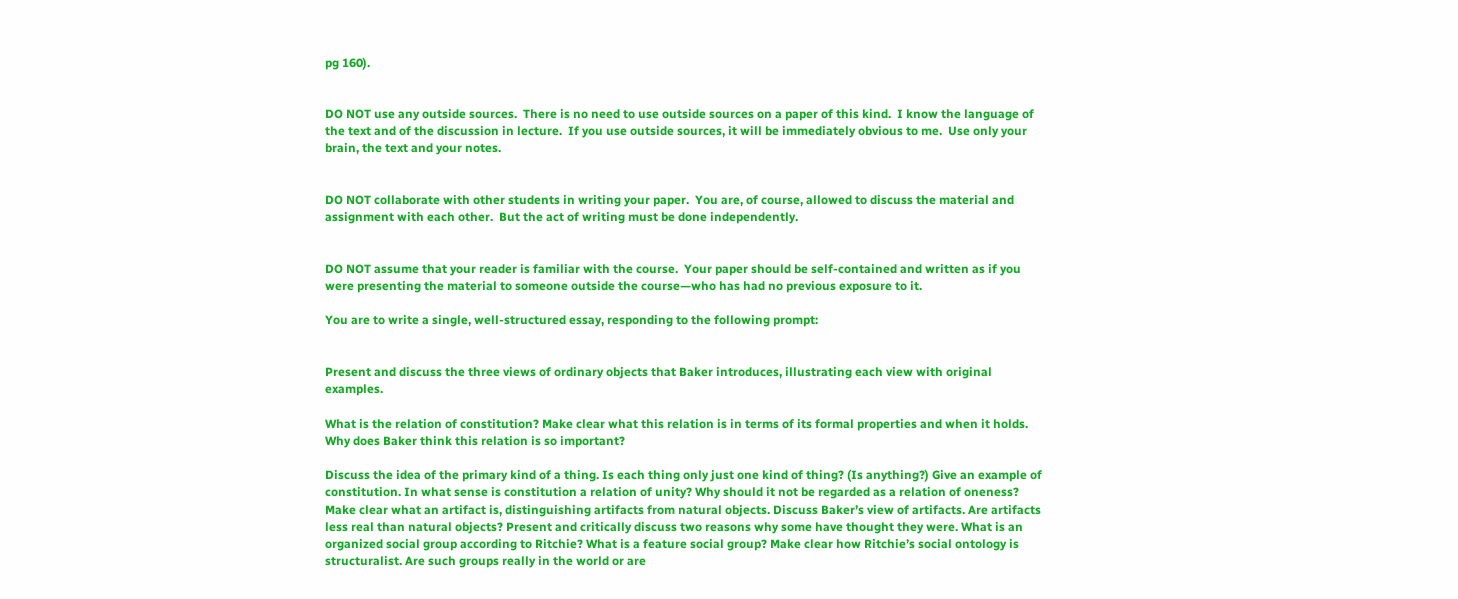pg 160).


DO NOT use any outside sources.  There is no need to use outside sources on a paper of this kind.  I know the language of the text and of the discussion in lecture.  If you use outside sources, it will be immediately obvious to me.  Use only your brain, the text and your notes.


DO NOT collaborate with other students in writing your paper.  You are, of course, allowed to discuss the material and assignment with each other.  But the act of writing must be done independently.


DO NOT assume that your reader is familiar with the course.  Your paper should be self-contained and written as if you were presenting the material to someone outside the course—who has had no previous exposure to it.

You are to write a single, well-structured essay, responding to the following prompt:


Present and discuss the three views of ordinary objects that Baker introduces, illustrating each view with original examples.

What is the relation of constitution? Make clear what this relation is in terms of its formal properties and when it holds. Why does Baker think this relation is so important?

Discuss the idea of the primary kind of a thing. Is each thing only just one kind of thing? (Is anything?) Give an example of constitution. In what sense is constitution a relation of unity? Why should it not be regarded as a relation of oneness? Make clear what an artifact is, distinguishing artifacts from natural objects. Discuss Baker’s view of artifacts. Are artifacts less real than natural objects? Present and critically discuss two reasons why some have thought they were. What is an organized social group according to Ritchie? What is a feature social group? Make clear how Ritchie’s social ontology is structuralist. Are such groups really in the world or are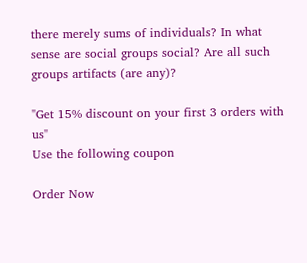there merely sums of individuals? In what sense are social groups social? Are all such groups artifacts (are any)?

"Get 15% discount on your first 3 orders with us"
Use the following coupon

Order Now